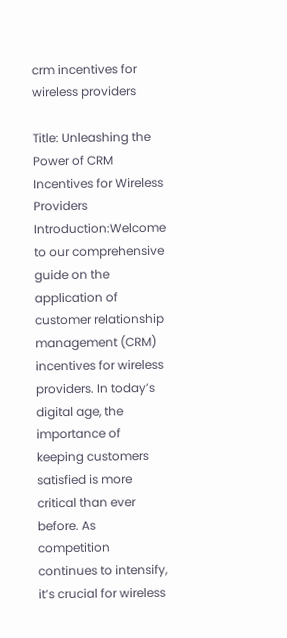crm incentives for wireless providers

Title: Unleashing the Power of CRM Incentives for Wireless Providers Introduction:Welcome to our comprehensive guide on the application of customer relationship management (CRM) incentives for wireless providers. In today’s digital age, the importance of keeping customers satisfied is more critical than ever before. As competition continues to intensify, it’s crucial for wireless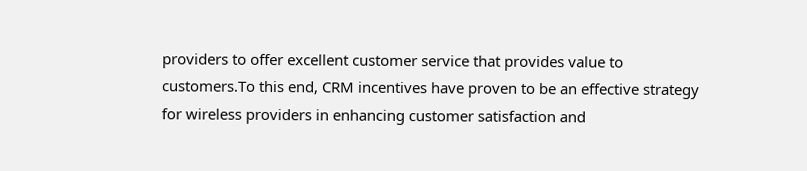providers to offer excellent customer service that provides value to customers.To this end, CRM incentives have proven to be an effective strategy for wireless providers in enhancing customer satisfaction and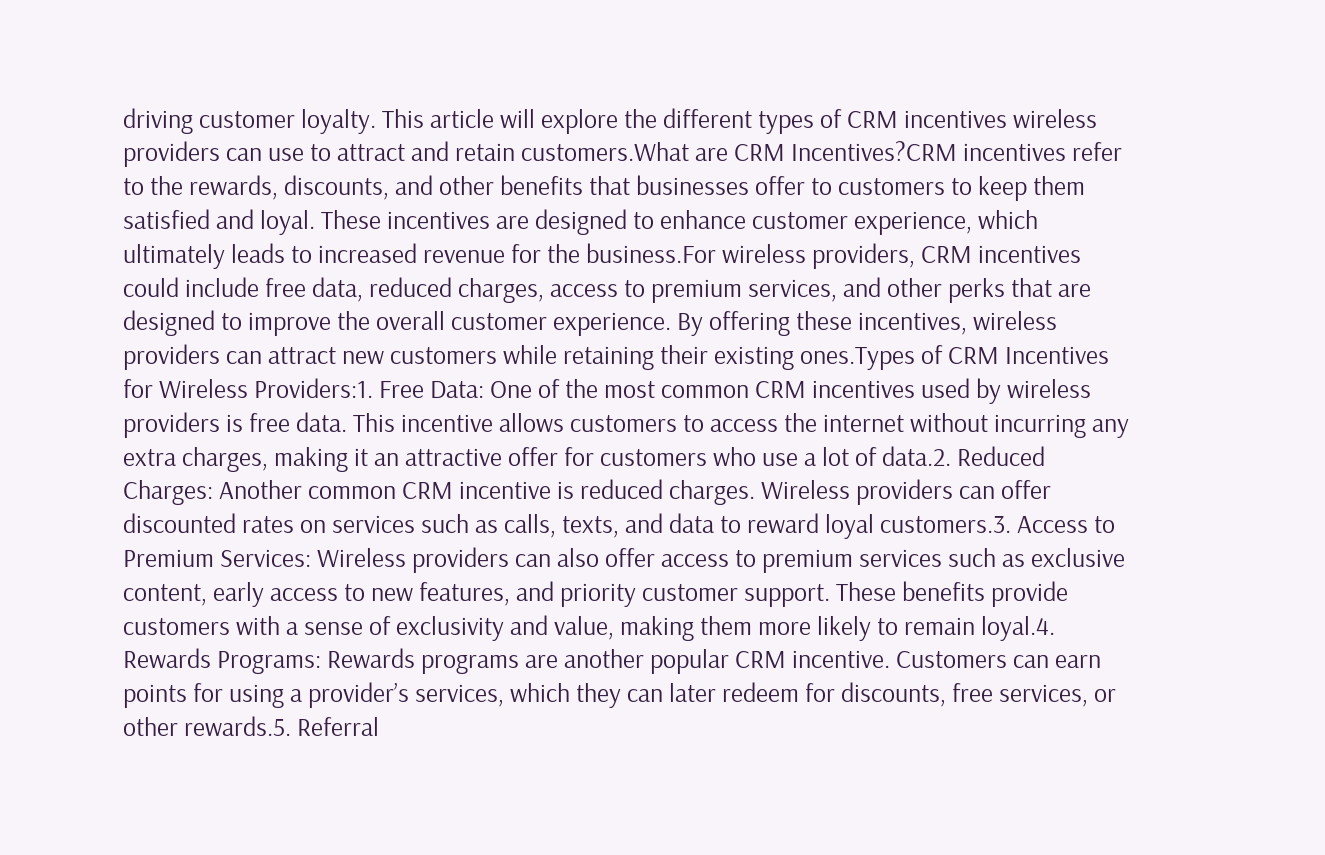driving customer loyalty. This article will explore the different types of CRM incentives wireless providers can use to attract and retain customers.What are CRM Incentives?CRM incentives refer to the rewards, discounts, and other benefits that businesses offer to customers to keep them satisfied and loyal. These incentives are designed to enhance customer experience, which ultimately leads to increased revenue for the business.For wireless providers, CRM incentives could include free data, reduced charges, access to premium services, and other perks that are designed to improve the overall customer experience. By offering these incentives, wireless providers can attract new customers while retaining their existing ones.Types of CRM Incentives for Wireless Providers:1. Free Data: One of the most common CRM incentives used by wireless providers is free data. This incentive allows customers to access the internet without incurring any extra charges, making it an attractive offer for customers who use a lot of data.2. Reduced Charges: Another common CRM incentive is reduced charges. Wireless providers can offer discounted rates on services such as calls, texts, and data to reward loyal customers.3. Access to Premium Services: Wireless providers can also offer access to premium services such as exclusive content, early access to new features, and priority customer support. These benefits provide customers with a sense of exclusivity and value, making them more likely to remain loyal.4. Rewards Programs: Rewards programs are another popular CRM incentive. Customers can earn points for using a provider’s services, which they can later redeem for discounts, free services, or other rewards.5. Referral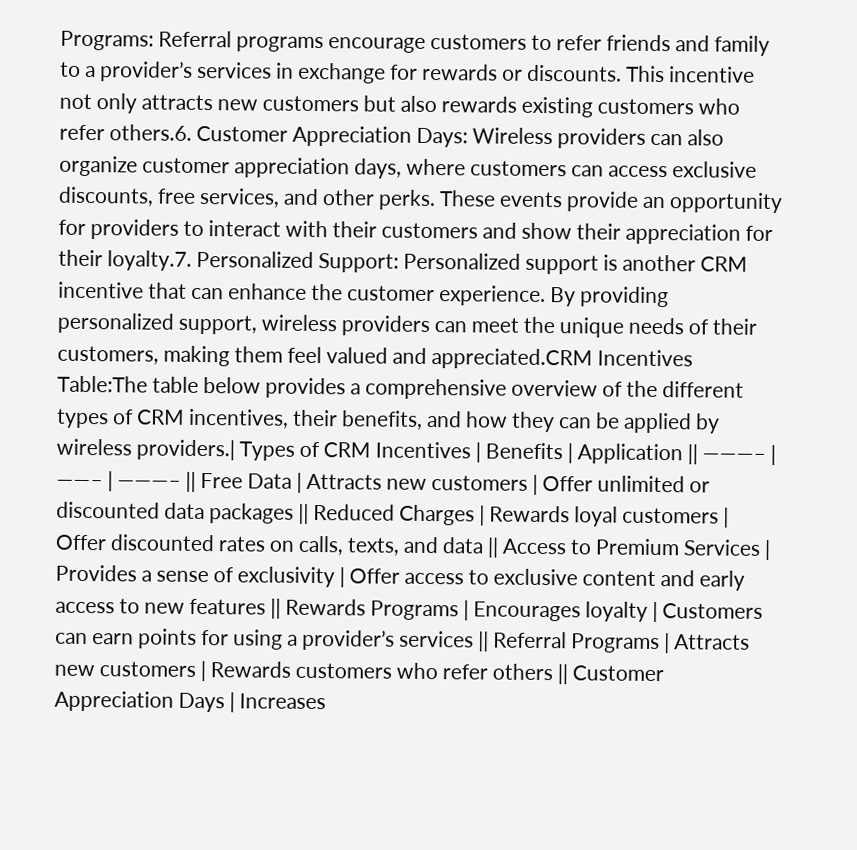Programs: Referral programs encourage customers to refer friends and family to a provider’s services in exchange for rewards or discounts. This incentive not only attracts new customers but also rewards existing customers who refer others.6. Customer Appreciation Days: Wireless providers can also organize customer appreciation days, where customers can access exclusive discounts, free services, and other perks. These events provide an opportunity for providers to interact with their customers and show their appreciation for their loyalty.7. Personalized Support: Personalized support is another CRM incentive that can enhance the customer experience. By providing personalized support, wireless providers can meet the unique needs of their customers, making them feel valued and appreciated.CRM Incentives Table:The table below provides a comprehensive overview of the different types of CRM incentives, their benefits, and how they can be applied by wireless providers.| Types of CRM Incentives | Benefits | Application || ———– | ——– | ———– || Free Data | Attracts new customers | Offer unlimited or discounted data packages || Reduced Charges | Rewards loyal customers | Offer discounted rates on calls, texts, and data || Access to Premium Services | Provides a sense of exclusivity | Offer access to exclusive content and early access to new features || Rewards Programs | Encourages loyalty | Customers can earn points for using a provider’s services || Referral Programs | Attracts new customers | Rewards customers who refer others || Customer Appreciation Days | Increases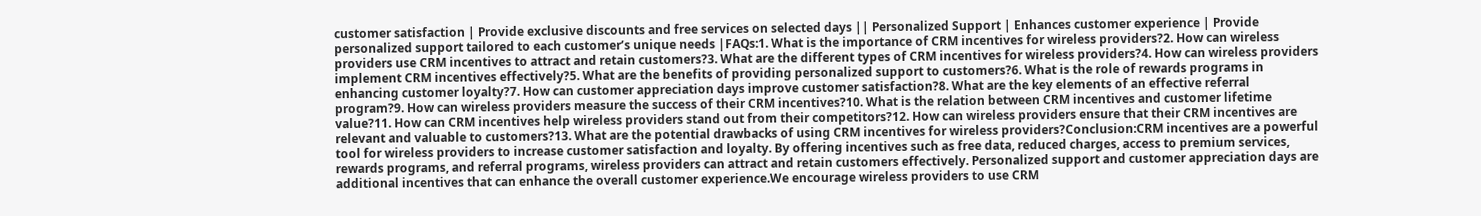customer satisfaction | Provide exclusive discounts and free services on selected days || Personalized Support | Enhances customer experience | Provide personalized support tailored to each customer’s unique needs |FAQs:1. What is the importance of CRM incentives for wireless providers?2. How can wireless providers use CRM incentives to attract and retain customers?3. What are the different types of CRM incentives for wireless providers?4. How can wireless providers implement CRM incentives effectively?5. What are the benefits of providing personalized support to customers?6. What is the role of rewards programs in enhancing customer loyalty?7. How can customer appreciation days improve customer satisfaction?8. What are the key elements of an effective referral program?9. How can wireless providers measure the success of their CRM incentives?10. What is the relation between CRM incentives and customer lifetime value?11. How can CRM incentives help wireless providers stand out from their competitors?12. How can wireless providers ensure that their CRM incentives are relevant and valuable to customers?13. What are the potential drawbacks of using CRM incentives for wireless providers?Conclusion:CRM incentives are a powerful tool for wireless providers to increase customer satisfaction and loyalty. By offering incentives such as free data, reduced charges, access to premium services, rewards programs, and referral programs, wireless providers can attract and retain customers effectively. Personalized support and customer appreciation days are additional incentives that can enhance the overall customer experience.We encourage wireless providers to use CRM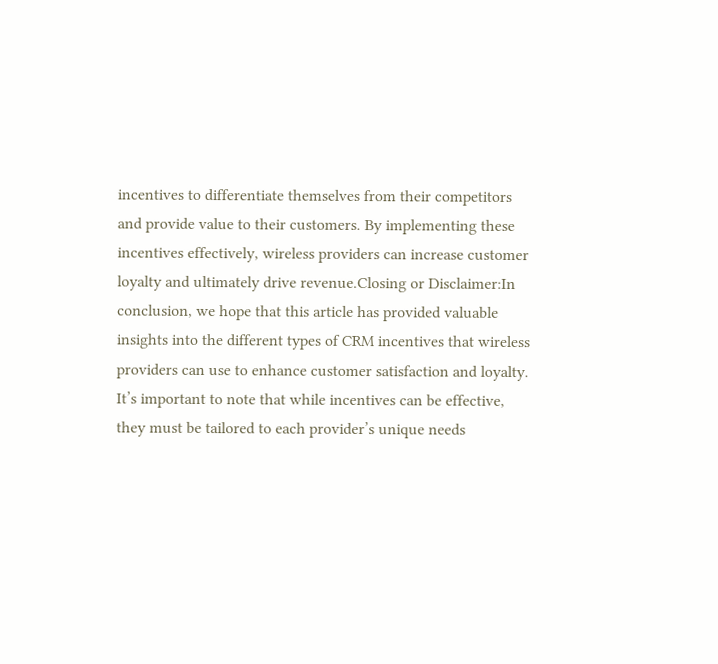incentives to differentiate themselves from their competitors and provide value to their customers. By implementing these incentives effectively, wireless providers can increase customer loyalty and ultimately drive revenue.Closing or Disclaimer:In conclusion, we hope that this article has provided valuable insights into the different types of CRM incentives that wireless providers can use to enhance customer satisfaction and loyalty. It’s important to note that while incentives can be effective, they must be tailored to each provider’s unique needs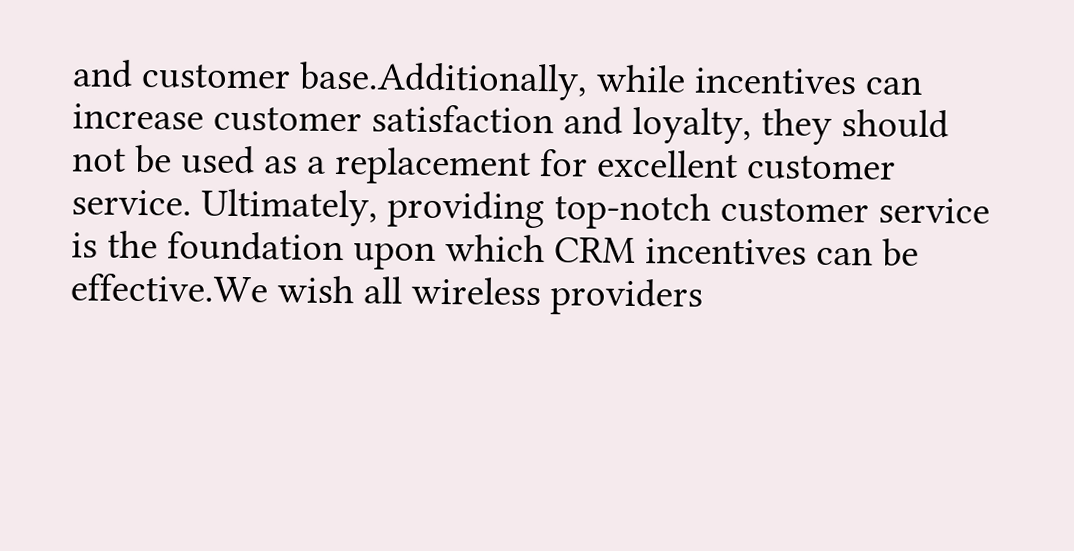and customer base.Additionally, while incentives can increase customer satisfaction and loyalty, they should not be used as a replacement for excellent customer service. Ultimately, providing top-notch customer service is the foundation upon which CRM incentives can be effective.We wish all wireless providers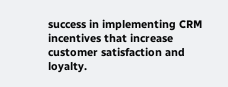success in implementing CRM incentives that increase customer satisfaction and loyalty.